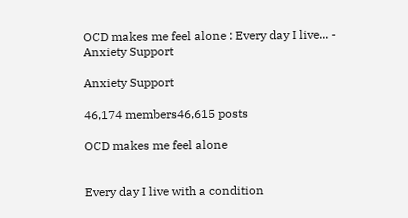OCD makes me feel alone : Every day I live... - Anxiety Support

Anxiety Support

46,174 members46,615 posts

OCD makes me feel alone


Every day I live with a condition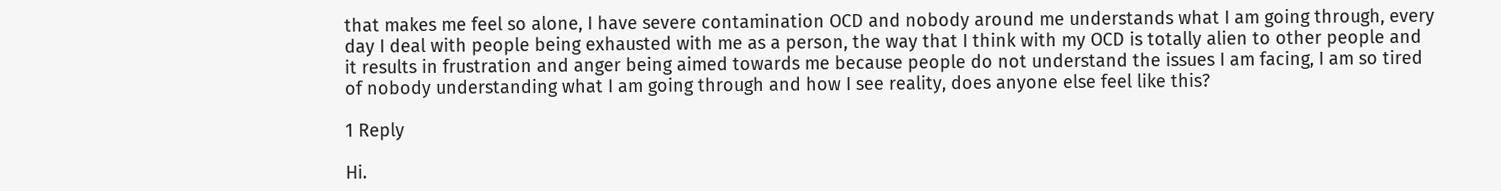that makes me feel so alone, I have severe contamination OCD and nobody around me understands what I am going through, every day I deal with people being exhausted with me as a person, the way that I think with my OCD is totally alien to other people and it results in frustration and anger being aimed towards me because people do not understand the issues I am facing, I am so tired of nobody understanding what I am going through and how I see reality, does anyone else feel like this?

1 Reply

Hi.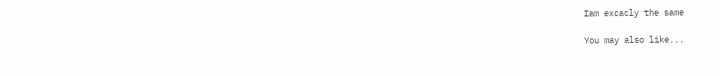Iam excacly the same

You may also like...